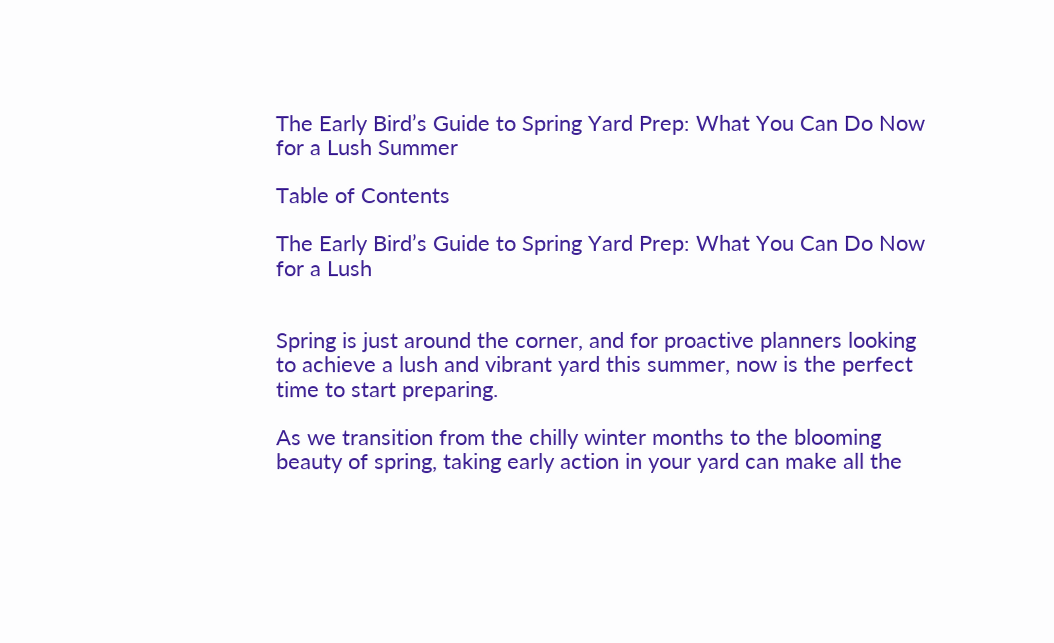The Early Bird’s Guide to Spring Yard Prep: What You Can Do Now for a Lush Summer

Table of Contents

The Early Bird’s Guide to Spring Yard Prep: What You Can Do Now for a Lush


Spring is just around the corner, and for proactive planners looking to achieve a lush and vibrant yard this summer, now is the perfect time to start preparing.

As we transition from the chilly winter months to the blooming beauty of spring, taking early action in your yard can make all the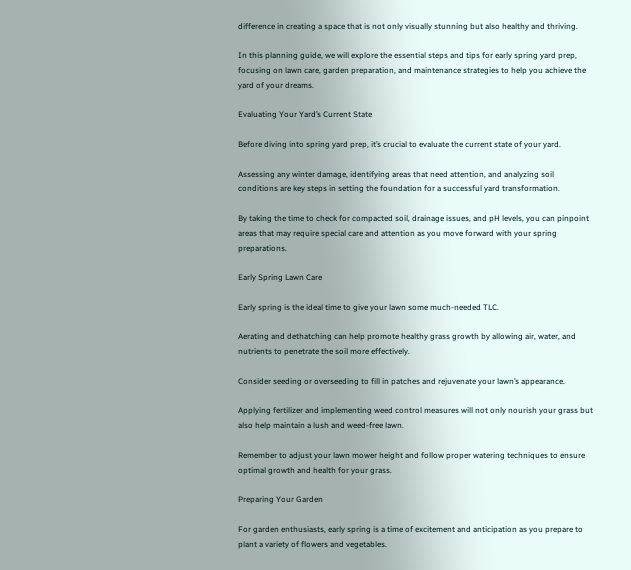difference in creating a space that is not only visually stunning but also healthy and thriving.

In this planning guide, we will explore the essential steps and tips for early spring yard prep, focusing on lawn care, garden preparation, and maintenance strategies to help you achieve the yard of your dreams.

Evaluating Your Yard’s Current State

Before diving into spring yard prep, it’s crucial to evaluate the current state of your yard.

Assessing any winter damage, identifying areas that need attention, and analyzing soil conditions are key steps in setting the foundation for a successful yard transformation.

By taking the time to check for compacted soil, drainage issues, and pH levels, you can pinpoint areas that may require special care and attention as you move forward with your spring preparations.

Early Spring Lawn Care

Early spring is the ideal time to give your lawn some much-needed TLC.

Aerating and dethatching can help promote healthy grass growth by allowing air, water, and nutrients to penetrate the soil more effectively.

Consider seeding or overseeding to fill in patches and rejuvenate your lawn’s appearance.

Applying fertilizer and implementing weed control measures will not only nourish your grass but also help maintain a lush and weed-free lawn.

Remember to adjust your lawn mower height and follow proper watering techniques to ensure optimal growth and health for your grass.

Preparing Your Garden

For garden enthusiasts, early spring is a time of excitement and anticipation as you prepare to plant a variety of flowers and vegetables.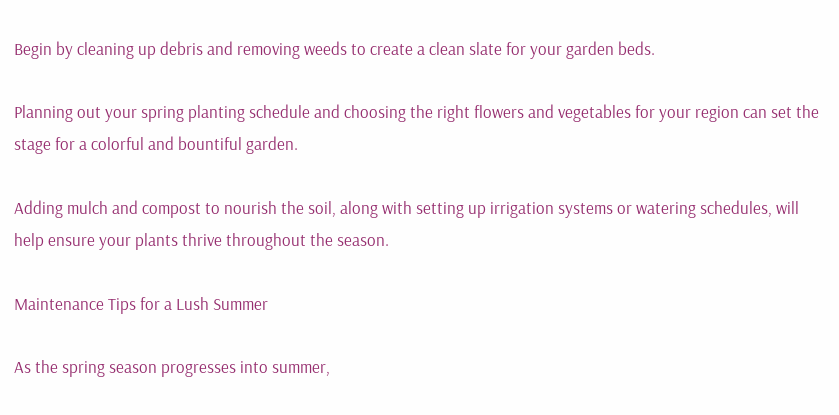Begin by cleaning up debris and removing weeds to create a clean slate for your garden beds.

Planning out your spring planting schedule and choosing the right flowers and vegetables for your region can set the stage for a colorful and bountiful garden.

Adding mulch and compost to nourish the soil, along with setting up irrigation systems or watering schedules, will help ensure your plants thrive throughout the season.

Maintenance Tips for a Lush Summer

As the spring season progresses into summer,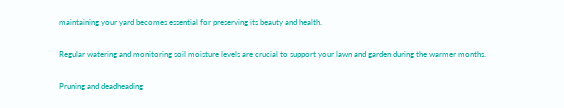maintaining your yard becomes essential for preserving its beauty and health.

Regular watering and monitoring soil moisture levels are crucial to support your lawn and garden during the warmer months.

Pruning and deadheading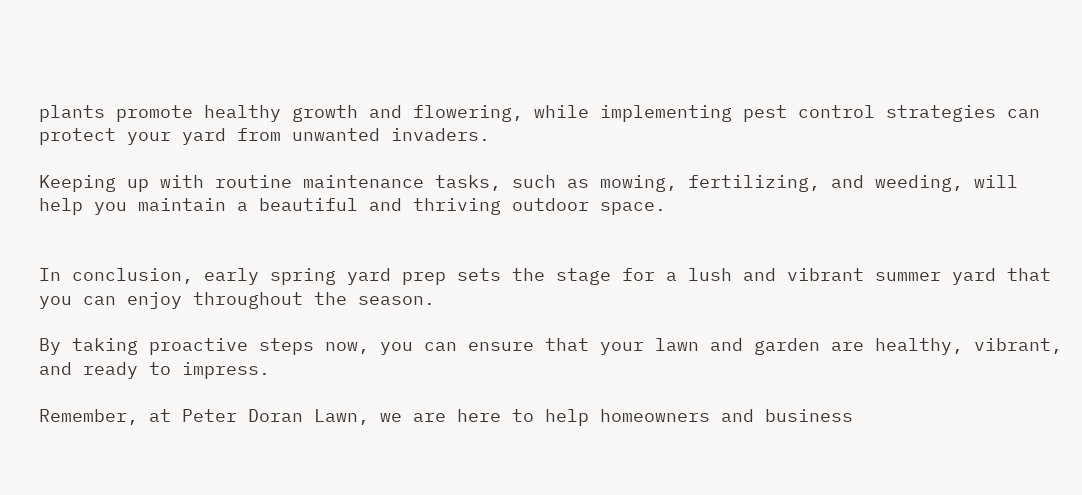plants promote healthy growth and flowering, while implementing pest control strategies can protect your yard from unwanted invaders.

Keeping up with routine maintenance tasks, such as mowing, fertilizing, and weeding, will help you maintain a beautiful and thriving outdoor space.


In conclusion, early spring yard prep sets the stage for a lush and vibrant summer yard that you can enjoy throughout the season.

By taking proactive steps now, you can ensure that your lawn and garden are healthy, vibrant, and ready to impress.

Remember, at Peter Doran Lawn, we are here to help homeowners and business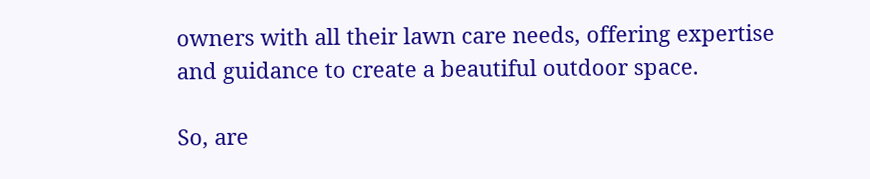owners with all their lawn care needs, offering expertise and guidance to create a beautiful outdoor space.

So, are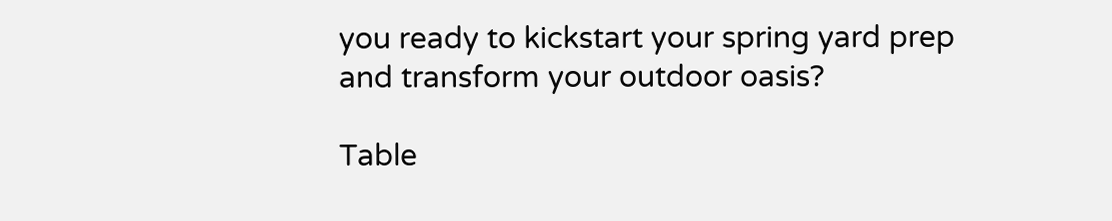you ready to kickstart your spring yard prep and transform your outdoor oasis?

Table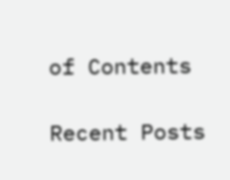of Contents

Recent Posts